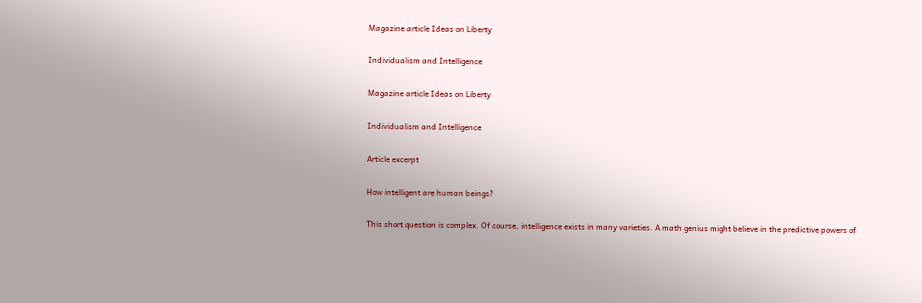Magazine article Ideas on Liberty

Individualism and Intelligence

Magazine article Ideas on Liberty

Individualism and Intelligence

Article excerpt

How intelligent are human beings?

This short question is complex. Of course, intelligence exists in many varieties. A math genius might believe in the predictive powers of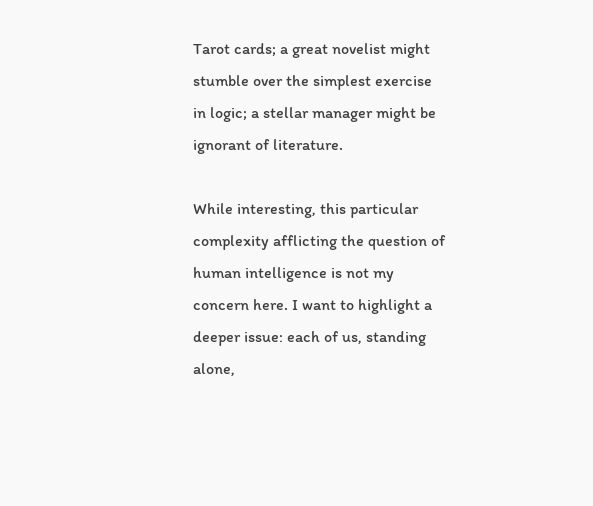Tarot cards; a great novelist might stumble over the simplest exercise in logic; a stellar manager might be ignorant of literature.

While interesting, this particular complexity afflicting the question of human intelligence is not my concern here. I want to highlight a deeper issue: each of us, standing alone,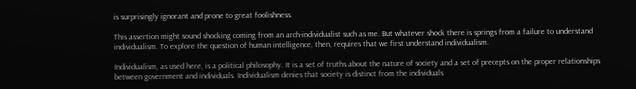is surprisingly ignorant and prone to great foolishness.

This assertion might sound shocking coming from an arch-individualist such as me. But whatever shock there is springs from a failure to understand individualism. To explore the question of human intelligence, then, requires that we first understand individualism.

Individualism, as used here, is a political philosophy. It is a set of truths about the nature of society and a set of precepts on the proper relationships between government and individuals. Individualism denies that society is distinct from the individuals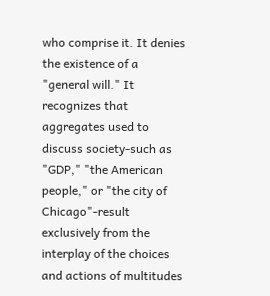who comprise it. It denies the existence of a "general will." It recognizes that aggregates used to discuss society-such as "GDP," "the American people," or "the city of Chicago"-result exclusively from the interplay of the choices and actions of multitudes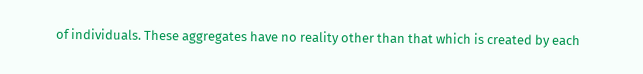of individuals. These aggregates have no reality other than that which is created by each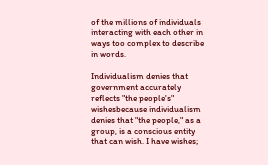of the millions of individuals interacting with each other in ways too complex to describe in words.

Individualism denies that government accurately reflects "the people's" wishesbecause individualism denies that "the people," as a group, is a conscious entity that can wish. I have wishes;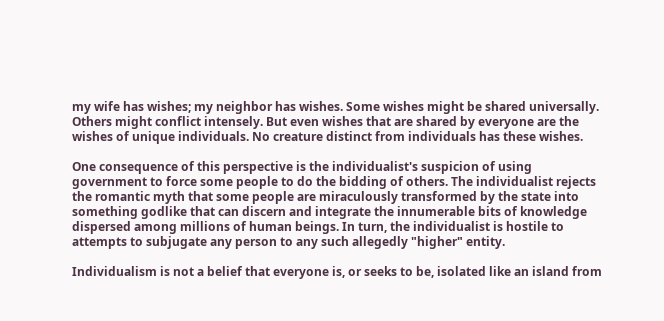my wife has wishes; my neighbor has wishes. Some wishes might be shared universally. Others might conflict intensely. But even wishes that are shared by everyone are the wishes of unique individuals. No creature distinct from individuals has these wishes.

One consequence of this perspective is the individualist's suspicion of using government to force some people to do the bidding of others. The individualist rejects the romantic myth that some people are miraculously transformed by the state into something godlike that can discern and integrate the innumerable bits of knowledge dispersed among millions of human beings. In turn, the individualist is hostile to attempts to subjugate any person to any such allegedly "higher" entity.

Individualism is not a belief that everyone is, or seeks to be, isolated like an island from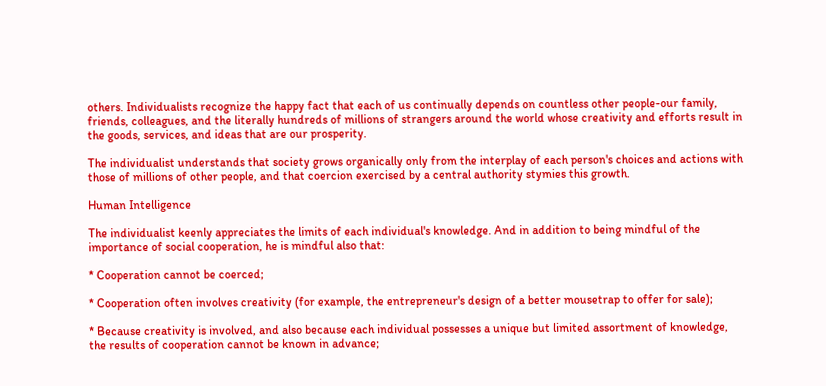others. Individualists recognize the happy fact that each of us continually depends on countless other people-our family, friends, colleagues, and the literally hundreds of millions of strangers around the world whose creativity and efforts result in the goods, services, and ideas that are our prosperity.

The individualist understands that society grows organically only from the interplay of each person's choices and actions with those of millions of other people, and that coercion exercised by a central authority stymies this growth.

Human Intelligence

The individualist keenly appreciates the limits of each individual's knowledge. And in addition to being mindful of the importance of social cooperation, he is mindful also that:

* Cooperation cannot be coerced;

* Cooperation often involves creativity (for example, the entrepreneur's design of a better mousetrap to offer for sale);

* Because creativity is involved, and also because each individual possesses a unique but limited assortment of knowledge, the results of cooperation cannot be known in advance;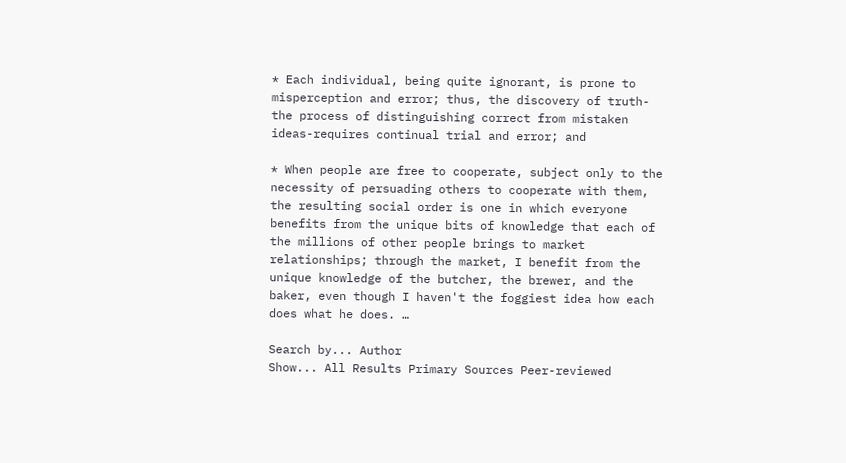* Each individual, being quite ignorant, is prone to misperception and error; thus, the discovery of truth-the process of distinguishing correct from mistaken ideas-requires continual trial and error; and

* When people are free to cooperate, subject only to the necessity of persuading others to cooperate with them, the resulting social order is one in which everyone benefits from the unique bits of knowledge that each of the millions of other people brings to market relationships; through the market, I benefit from the unique knowledge of the butcher, the brewer, and the baker, even though I haven't the foggiest idea how each does what he does. …

Search by... Author
Show... All Results Primary Sources Peer-reviewed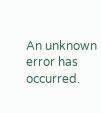An unknown error has occurred.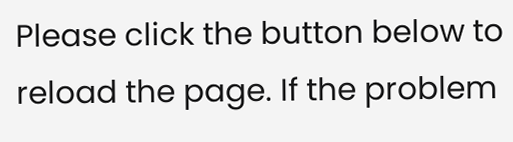Please click the button below to reload the page. If the problem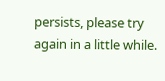persists, please try again in a little while.